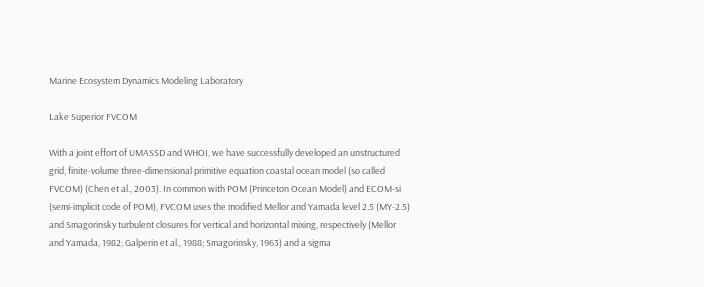Marine Ecosystem Dynamics Modeling Laboratory

Lake Superior FVCOM

With a joint effort of UMASSD and WHOI, we have successfully developed an unstructured grid, finite-volume three-dimensional primitive equation coastal ocean model (so called FVCOM) (Chen et al., 2003). In common with POM (Princeton Ocean Model) and ECOM-si (semi-implicit code of POM), FVCOM uses the modified Mellor and Yamada level 2.5 (MY-2.5) and Smagorinsky turbulent closures for vertical and horizontal mixing, respectively (Mellor and Yamada, 1982; Galperin et al., 1988; Smagorinsky, 1963) and a sigma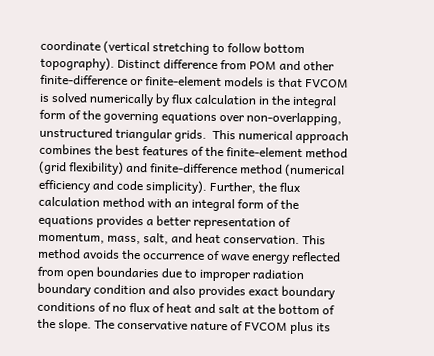coordinate (vertical stretching to follow bottom topography). Distinct difference from POM and other finite-difference or finite-element models is that FVCOM is solved numerically by flux calculation in the integral form of the governing equations over non-overlapping, unstructured triangular grids.  This numerical approach combines the best features of the finite-element method (grid flexibility) and finite-difference method (numerical efficiency and code simplicity). Further, the flux calculation method with an integral form of the equations provides a better representation of momentum, mass, salt, and heat conservation. This method avoids the occurrence of wave energy reflected from open boundaries due to improper radiation boundary condition and also provides exact boundary conditions of no flux of heat and salt at the bottom of the slope. The conservative nature of FVCOM plus its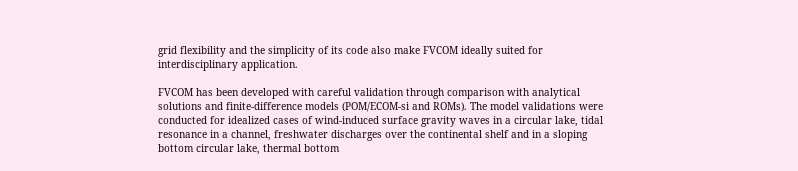grid flexibility and the simplicity of its code also make FVCOM ideally suited for interdisciplinary application.

FVCOM has been developed with careful validation through comparison with analytical solutions and finite-difference models (POM/ECOM-si and ROMs). The model validations were conducted for idealized cases of wind-induced surface gravity waves in a circular lake, tidal resonance in a channel, freshwater discharges over the continental shelf and in a sloping bottom circular lake, thermal bottom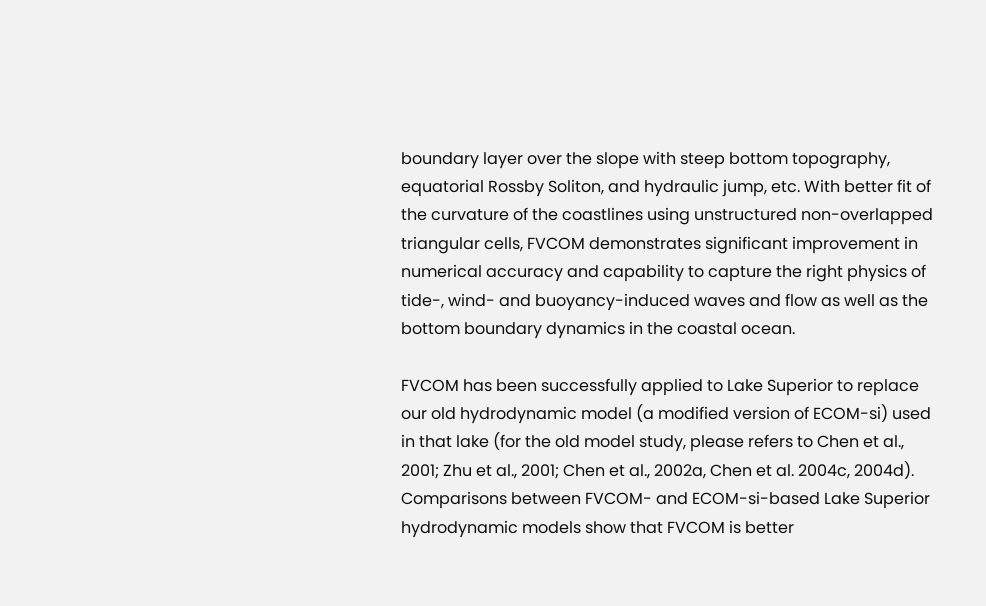boundary layer over the slope with steep bottom topography, equatorial Rossby Soliton, and hydraulic jump, etc. With better fit of the curvature of the coastlines using unstructured non-overlapped triangular cells, FVCOM demonstrates significant improvement in numerical accuracy and capability to capture the right physics of tide-, wind- and buoyancy-induced waves and flow as well as the bottom boundary dynamics in the coastal ocean.

FVCOM has been successfully applied to Lake Superior to replace our old hydrodynamic model (a modified version of ECOM-si) used in that lake (for the old model study, please refers to Chen et al., 2001; Zhu et al., 2001; Chen et al., 2002a, Chen et al. 2004c, 2004d). Comparisons between FVCOM- and ECOM-si-based Lake Superior hydrodynamic models show that FVCOM is better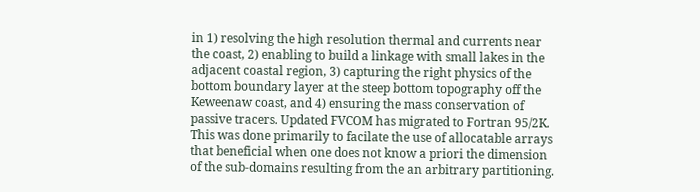in 1) resolving the high resolution thermal and currents near the coast, 2) enabling to build a linkage with small lakes in the adjacent coastal region, 3) capturing the right physics of the bottom boundary layer at the steep bottom topography off the Keweenaw coast, and 4) ensuring the mass conservation of passive tracers. Updated FVCOM has migrated to Fortran 95/2K. This was done primarily to facilate the use of allocatable arrays that beneficial when one does not know a priori the dimension of the sub-domains resulting from the an arbitrary partitioning.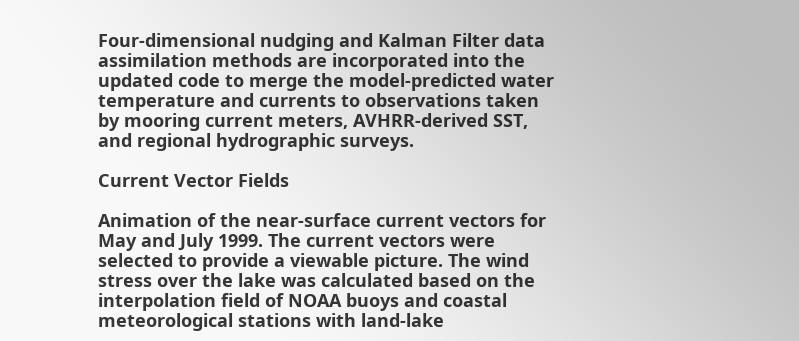Four-dimensional nudging and Kalman Filter data assimilation methods are incorporated into the updated code to merge the model-predicted water temperature and currents to observations taken by mooring current meters, AVHRR-derived SST, and regional hydrographic surveys.

Current Vector Fields

Animation of the near-surface current vectors for May and July 1999. The current vectors were selected to provide a viewable picture. The wind stress over the lake was calculated based on the interpolation field of NOAA buoys and coastal meteorological stations with land-lake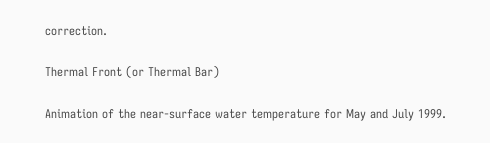correction.

Thermal Front (or Thermal Bar)

Animation of the near-surface water temperature for May and July 1999.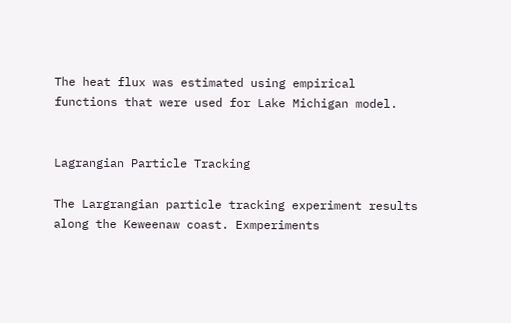The heat flux was estimated using empirical functions that were used for Lake Michigan model.


Lagrangian Particle Tracking

The Largrangian particle tracking experiment results along the Keweenaw coast. Exmperiments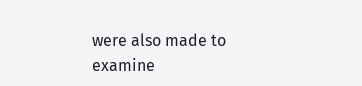were also made to examine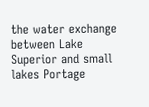the water exchange between Lake Superior and small lakes Portage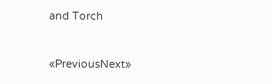and Torch



«PreviousNext»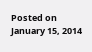Posted on January 15, 2014